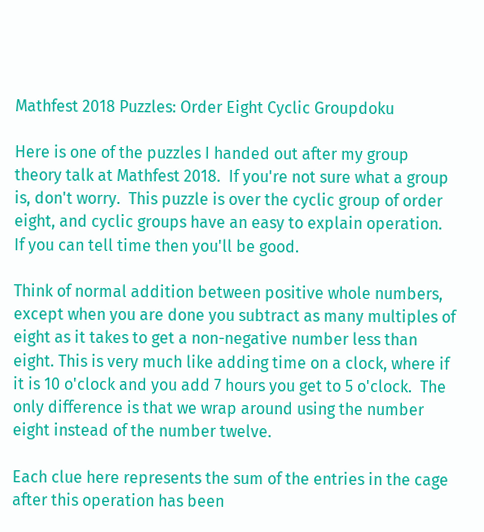Mathfest 2018 Puzzles: Order Eight Cyclic Groupdoku

Here is one of the puzzles I handed out after my group theory talk at Mathfest 2018.  If you're not sure what a group is, don't worry.  This puzzle is over the cyclic group of order eight, and cyclic groups have an easy to explain operation.  If you can tell time then you'll be good.

Think of normal addition between positive whole numbers, except when you are done you subtract as many multiples of eight as it takes to get a non-negative number less than eight. This is very much like adding time on a clock, where if it is 10 o'clock and you add 7 hours you get to 5 o'clock.  The only difference is that we wrap around using the number eight instead of the number twelve.

Each clue here represents the sum of the entries in the cage after this operation has been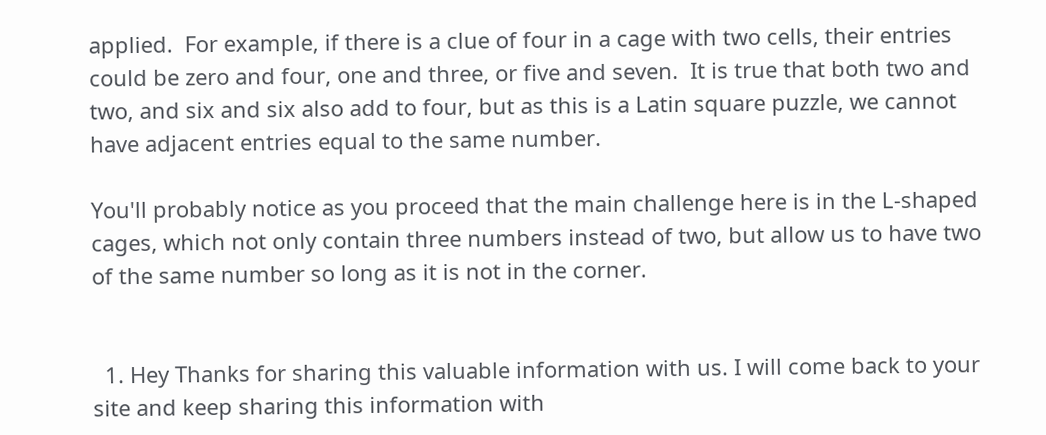applied.  For example, if there is a clue of four in a cage with two cells, their entries could be zero and four, one and three, or five and seven.  It is true that both two and two, and six and six also add to four, but as this is a Latin square puzzle, we cannot have adjacent entries equal to the same number.

You'll probably notice as you proceed that the main challenge here is in the L-shaped cages, which not only contain three numbers instead of two, but allow us to have two of the same number so long as it is not in the corner.


  1. Hey Thanks for sharing this valuable information with us. I will come back to your site and keep sharing this information with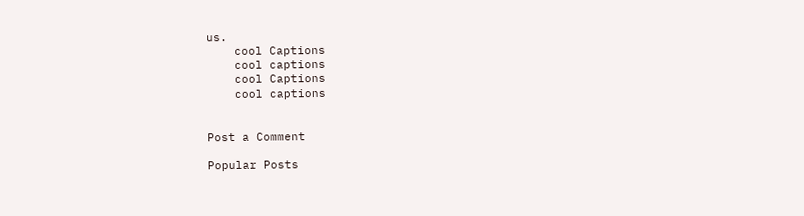us.
    cool Captions
    cool captions
    cool Captions
    cool captions


Post a Comment

Popular Posts